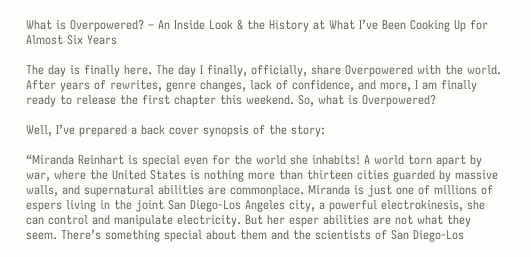What is Overpowered? – An Inside Look & the History at What I’ve Been Cooking Up for Almost Six Years

The day is finally here. The day I finally, officially, share Overpowered with the world. After years of rewrites, genre changes, lack of confidence, and more, I am finally ready to release the first chapter this weekend. So, what is Overpowered?

Well, I’ve prepared a back cover synopsis of the story:

“Miranda Reinhart is special even for the world she inhabits! A world torn apart by war, where the United States is nothing more than thirteen cities guarded by massive walls, and supernatural abilities are commonplace. Miranda is just one of millions of espers living in the joint San Diego-Los Angeles city, a powerful electrokinesis, she can control and manipulate electricity. But her esper abilities are not what they seem. There’s something special about them and the scientists of San Diego-Los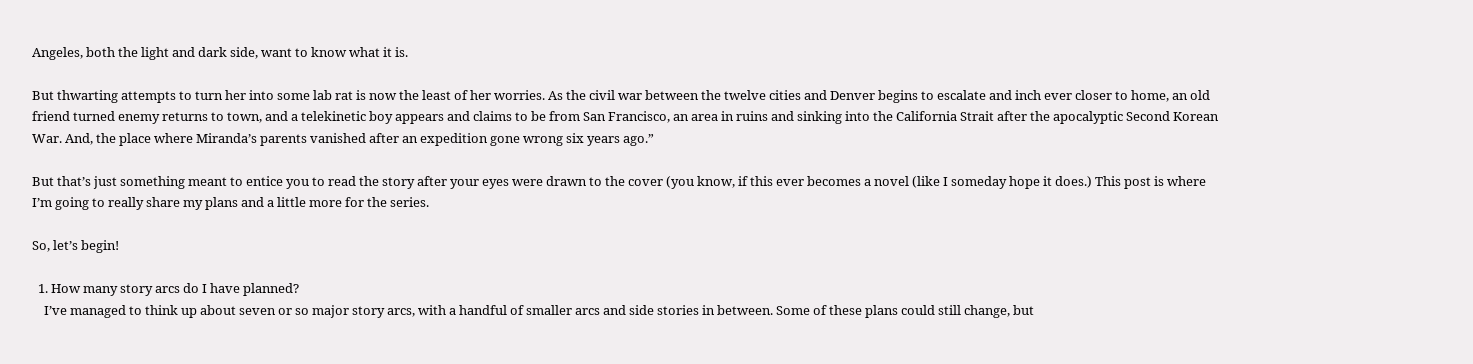Angeles, both the light and dark side, want to know what it is.

But thwarting attempts to turn her into some lab rat is now the least of her worries. As the civil war between the twelve cities and Denver begins to escalate and inch ever closer to home, an old friend turned enemy returns to town, and a telekinetic boy appears and claims to be from San Francisco, an area in ruins and sinking into the California Strait after the apocalyptic Second Korean War. And, the place where Miranda’s parents vanished after an expedition gone wrong six years ago.”

But that’s just something meant to entice you to read the story after your eyes were drawn to the cover (you know, if this ever becomes a novel (like I someday hope it does.) This post is where I’m going to really share my plans and a little more for the series.

So, let’s begin!

  1. How many story arcs do I have planned?
    I’ve managed to think up about seven or so major story arcs, with a handful of smaller arcs and side stories in between. Some of these plans could still change, but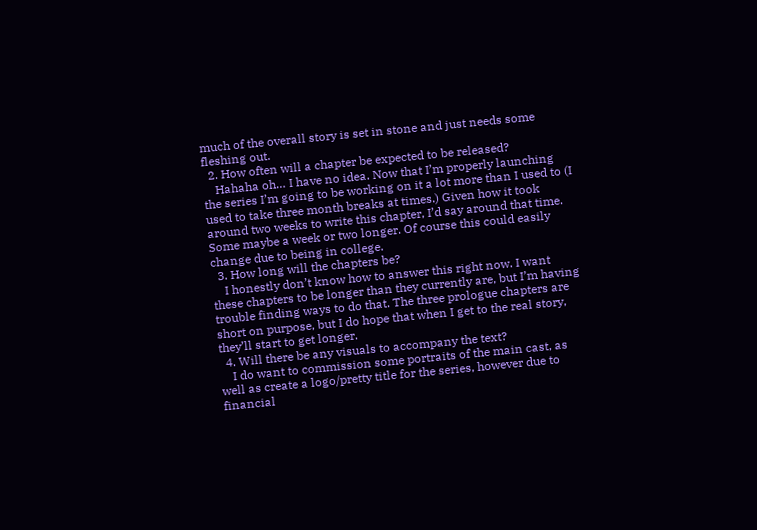much of the overall story is set in stone and just needs some fleshing out.
  2. How often will a chapter be expected to be released?
    Hahaha oh… I have no idea. Now that I’m properly launching the series I’m going to be working on it a lot more than I used to (I used to take three month breaks at times.) Given how it took around two weeks to write this chapter, I’d say around that time. Some maybe a week or two longer. Of course this could easily change due to being in college.
  3. How long will the chapters be?
    I honestly don’t know how to answer this right now. I want these chapters to be longer than they currently are, but I’m having trouble finding ways to do that. The three prologue chapters are short on purpose, but I do hope that when I get to the real story, they’ll start to get longer.
  4. Will there be any visuals to accompany the text?
    I do want to commission some portraits of the main cast, as well as create a logo/pretty title for the series, however due to financial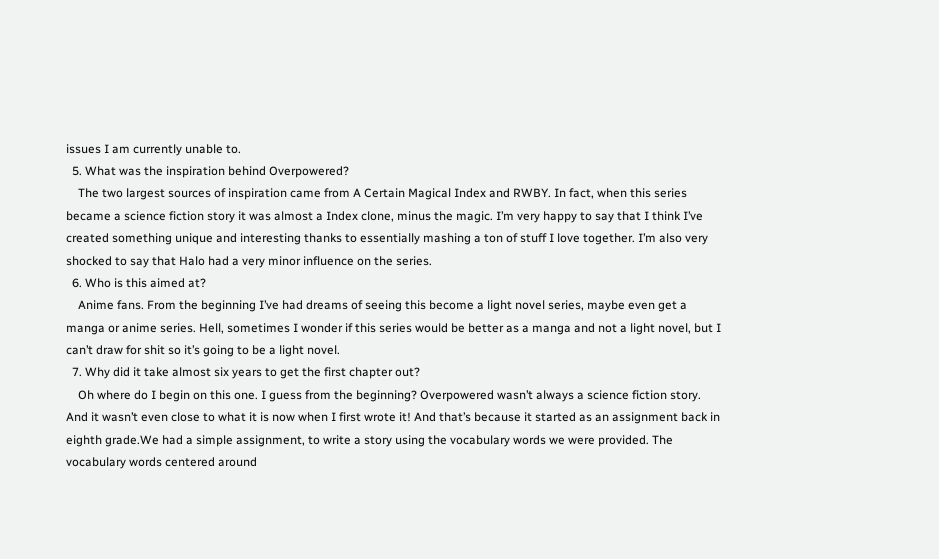issues I am currently unable to.
  5. What was the inspiration behind Overpowered?
    The two largest sources of inspiration came from A Certain Magical Index and RWBY. In fact, when this series became a science fiction story it was almost a Index clone, minus the magic. I’m very happy to say that I think I’ve created something unique and interesting thanks to essentially mashing a ton of stuff I love together. I’m also very shocked to say that Halo had a very minor influence on the series.
  6. Who is this aimed at?
    Anime fans. From the beginning I’ve had dreams of seeing this become a light novel series, maybe even get a manga or anime series. Hell, sometimes I wonder if this series would be better as a manga and not a light novel, but I can’t draw for shit so it’s going to be a light novel.
  7. Why did it take almost six years to get the first chapter out?
    Oh where do I begin on this one. I guess from the beginning? Overpowered wasn’t always a science fiction story. And it wasn’t even close to what it is now when I first wrote it! And that’s because it started as an assignment back in eighth grade.We had a simple assignment, to write a story using the vocabulary words we were provided. The vocabulary words centered around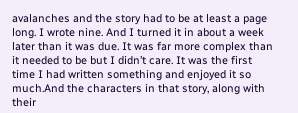avalanches and the story had to be at least a page long. I wrote nine. And I turned it in about a week later than it was due. It was far more complex than it needed to be but I didn’t care. It was the first time I had written something and enjoyed it so much.And the characters in that story, along with their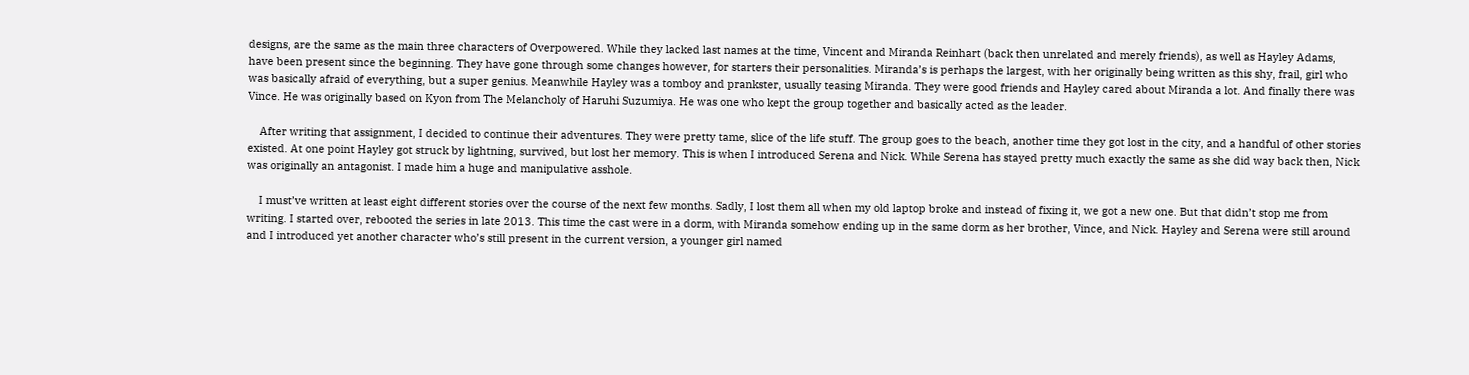designs, are the same as the main three characters of Overpowered. While they lacked last names at the time, Vincent and Miranda Reinhart (back then unrelated and merely friends), as well as Hayley Adams, have been present since the beginning. They have gone through some changes however, for starters their personalities. Miranda’s is perhaps the largest, with her originally being written as this shy, frail, girl who was basically afraid of everything, but a super genius. Meanwhile Hayley was a tomboy and prankster, usually teasing Miranda. They were good friends and Hayley cared about Miranda a lot. And finally there was Vince. He was originally based on Kyon from The Melancholy of Haruhi Suzumiya. He was one who kept the group together and basically acted as the leader.

    After writing that assignment, I decided to continue their adventures. They were pretty tame, slice of the life stuff. The group goes to the beach, another time they got lost in the city, and a handful of other stories existed. At one point Hayley got struck by lightning, survived, but lost her memory. This is when I introduced Serena and Nick. While Serena has stayed pretty much exactly the same as she did way back then, Nick was originally an antagonist. I made him a huge and manipulative asshole.

    I must’ve written at least eight different stories over the course of the next few months. Sadly, I lost them all when my old laptop broke and instead of fixing it, we got a new one. But that didn’t stop me from writing. I started over, rebooted the series in late 2013. This time the cast were in a dorm, with Miranda somehow ending up in the same dorm as her brother, Vince, and Nick. Hayley and Serena were still around and I introduced yet another character who’s still present in the current version, a younger girl named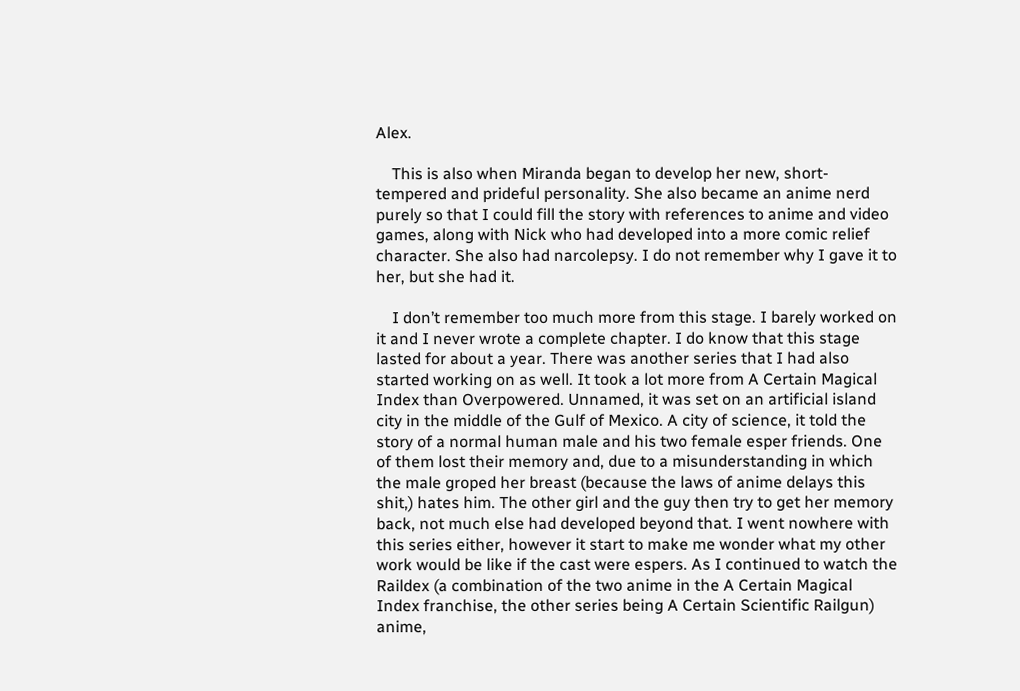Alex.

    This is also when Miranda began to develop her new, short-tempered and prideful personality. She also became an anime nerd purely so that I could fill the story with references to anime and video games, along with Nick who had developed into a more comic relief character. She also had narcolepsy. I do not remember why I gave it to her, but she had it.

    I don’t remember too much more from this stage. I barely worked on it and I never wrote a complete chapter. I do know that this stage lasted for about a year. There was another series that I had also started working on as well. It took a lot more from A Certain Magical Index than Overpowered. Unnamed, it was set on an artificial island city in the middle of the Gulf of Mexico. A city of science, it told the story of a normal human male and his two female esper friends. One of them lost their memory and, due to a misunderstanding in which the male groped her breast (because the laws of anime delays this shit,) hates him. The other girl and the guy then try to get her memory back, not much else had developed beyond that. I went nowhere with this series either, however it start to make me wonder what my other work would be like if the cast were espers. As I continued to watch the Raildex (a combination of the two anime in the A Certain Magical Index franchise, the other series being A Certain Scientific Railgun) anime,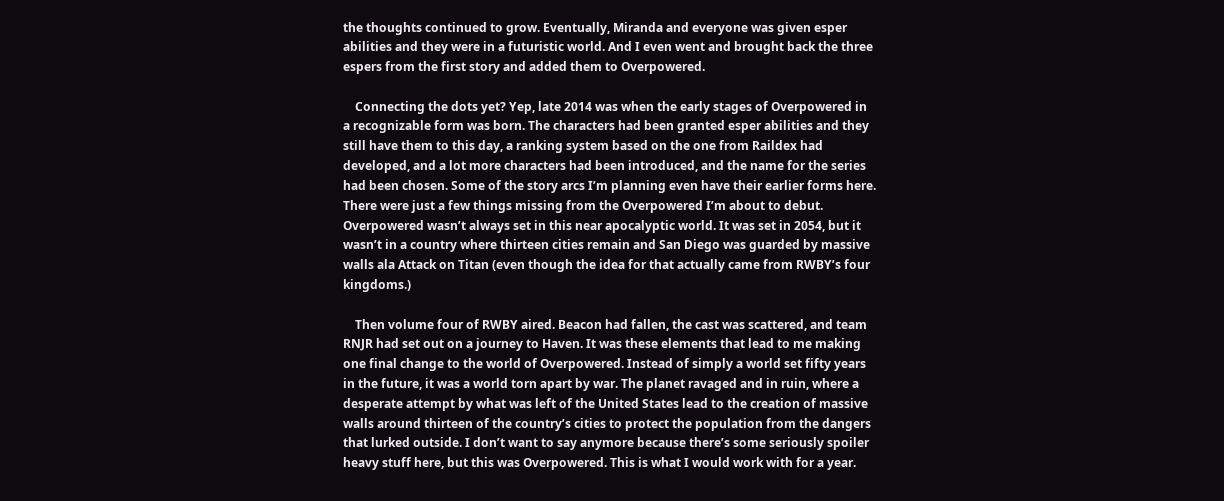the thoughts continued to grow. Eventually, Miranda and everyone was given esper abilities and they were in a futuristic world. And I even went and brought back the three espers from the first story and added them to Overpowered.

    Connecting the dots yet? Yep, late 2014 was when the early stages of Overpowered in a recognizable form was born. The characters had been granted esper abilities and they still have them to this day, a ranking system based on the one from Raildex had developed, and a lot more characters had been introduced, and the name for the series had been chosen. Some of the story arcs I’m planning even have their earlier forms here. There were just a few things missing from the Overpowered I’m about to debut. Overpowered wasn’t always set in this near apocalyptic world. It was set in 2054, but it wasn’t in a country where thirteen cities remain and San Diego was guarded by massive walls ala Attack on Titan (even though the idea for that actually came from RWBY’s four kingdoms.)

    Then volume four of RWBY aired. Beacon had fallen, the cast was scattered, and team RNJR had set out on a journey to Haven. It was these elements that lead to me making one final change to the world of Overpowered. Instead of simply a world set fifty years in the future, it was a world torn apart by war. The planet ravaged and in ruin, where a desperate attempt by what was left of the United States lead to the creation of massive walls around thirteen of the country’s cities to protect the population from the dangers that lurked outside. I don’t want to say anymore because there’s some seriously spoiler heavy stuff here, but this was Overpowered. This is what I would work with for a year.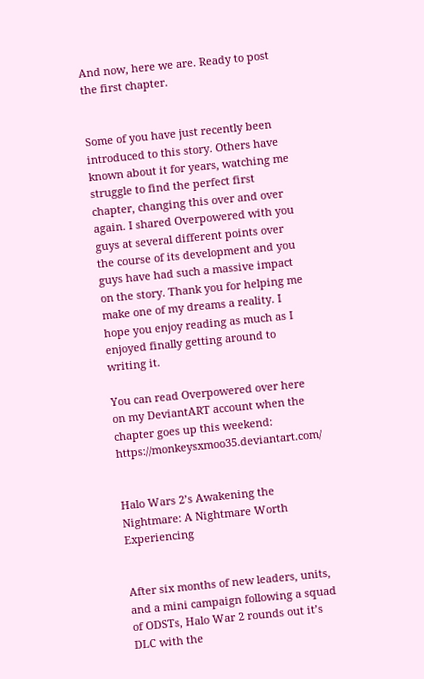And now, here we are. Ready to post the first chapter.


Some of you have just recently been introduced to this story. Others have known about it for years, watching me struggle to find the perfect first chapter, changing this over and over again. I shared Overpowered with you guys at several different points over the course of its development and you guys have had such a massive impact on the story. Thank you for helping me make one of my dreams a reality. I hope you enjoy reading as much as I enjoyed finally getting around to writing it.

You can read Overpowered over here on my DeviantART account when the chapter goes up this weekend: https://monkeysxmoo35.deviantart.com/


Halo Wars 2’s Awakening the Nightmare: A Nightmare Worth Experiencing


After six months of new leaders, units, and a mini campaign following a squad of ODSTs, Halo War 2 rounds out it’s DLC with the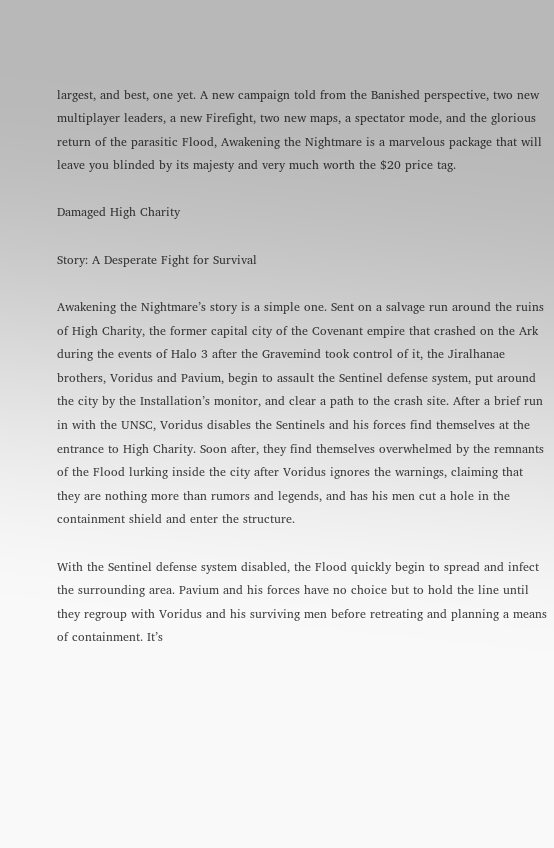largest, and best, one yet. A new campaign told from the Banished perspective, two new multiplayer leaders, a new Firefight, two new maps, a spectator mode, and the glorious return of the parasitic Flood, Awakening the Nightmare is a marvelous package that will leave you blinded by its majesty and very much worth the $20 price tag.

Damaged High Charity

Story: A Desperate Fight for Survival

Awakening the Nightmare’s story is a simple one. Sent on a salvage run around the ruins of High Charity, the former capital city of the Covenant empire that crashed on the Ark during the events of Halo 3 after the Gravemind took control of it, the Jiralhanae brothers, Voridus and Pavium, begin to assault the Sentinel defense system, put around the city by the Installation’s monitor, and clear a path to the crash site. After a brief run in with the UNSC, Voridus disables the Sentinels and his forces find themselves at the entrance to High Charity. Soon after, they find themselves overwhelmed by the remnants of the Flood lurking inside the city after Voridus ignores the warnings, claiming that they are nothing more than rumors and legends, and has his men cut a hole in the containment shield and enter the structure.

With the Sentinel defense system disabled, the Flood quickly begin to spread and infect the surrounding area. Pavium and his forces have no choice but to hold the line until they regroup with Voridus and his surviving men before retreating and planning a means of containment. It’s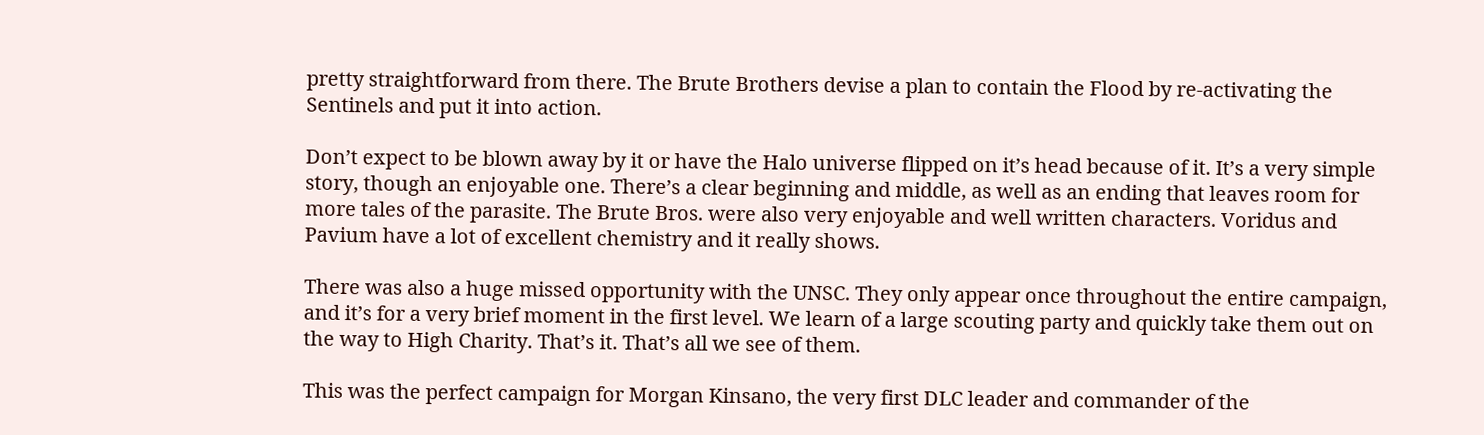pretty straightforward from there. The Brute Brothers devise a plan to contain the Flood by re-activating the Sentinels and put it into action.

Don’t expect to be blown away by it or have the Halo universe flipped on it’s head because of it. It’s a very simple story, though an enjoyable one. There’s a clear beginning and middle, as well as an ending that leaves room for more tales of the parasite. The Brute Bros. were also very enjoyable and well written characters. Voridus and Pavium have a lot of excellent chemistry and it really shows.

There was also a huge missed opportunity with the UNSC. They only appear once throughout the entire campaign, and it’s for a very brief moment in the first level. We learn of a large scouting party and quickly take them out on the way to High Charity. That’s it. That’s all we see of them.

This was the perfect campaign for Morgan Kinsano, the very first DLC leader and commander of the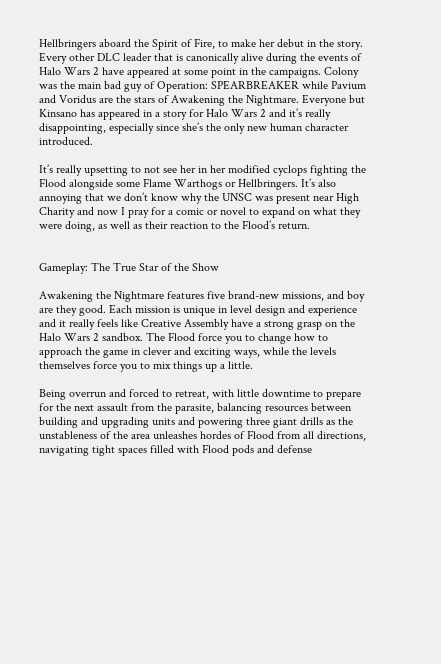Hellbringers aboard the Spirit of Fire, to make her debut in the story. Every other DLC leader that is canonically alive during the events of Halo Wars 2 have appeared at some point in the campaigns. Colony was the main bad guy of Operation: SPEARBREAKER while Pavium and Voridus are the stars of Awakening the Nightmare. Everyone but Kinsano has appeared in a story for Halo Wars 2 and it’s really disappointing, especially since she’s the only new human character introduced.

It’s really upsetting to not see her in her modified cyclops fighting the Flood alongside some Flame Warthogs or Hellbringers. It’s also annoying that we don’t know why the UNSC was present near High Charity and now I pray for a comic or novel to expand on what they were doing, as well as their reaction to the Flood’s return.


Gameplay: The True Star of the Show

Awakening the Nightmare features five brand-new missions, and boy are they good. Each mission is unique in level design and experience and it really feels like Creative Assembly have a strong grasp on the Halo Wars 2 sandbox. The Flood force you to change how to approach the game in clever and exciting ways, while the levels themselves force you to mix things up a little.

Being overrun and forced to retreat, with little downtime to prepare for the next assault from the parasite, balancing resources between building and upgrading units and powering three giant drills as the unstableness of the area unleashes hordes of Flood from all directions, navigating tight spaces filled with Flood pods and defense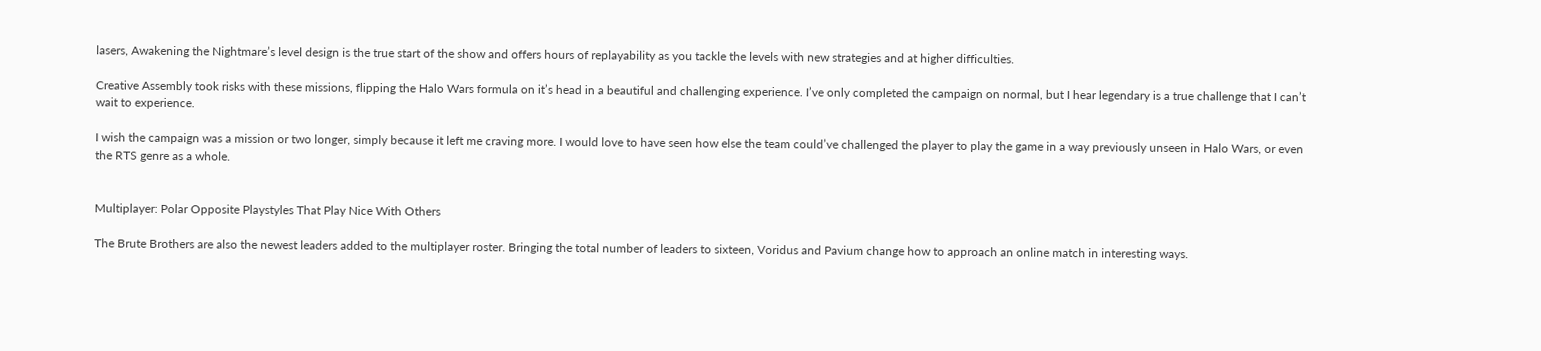lasers, Awakening the Nightmare’s level design is the true start of the show and offers hours of replayability as you tackle the levels with new strategies and at higher difficulties.

Creative Assembly took risks with these missions, flipping the Halo Wars formula on it’s head in a beautiful and challenging experience. I’ve only completed the campaign on normal, but I hear legendary is a true challenge that I can’t wait to experience.

I wish the campaign was a mission or two longer, simply because it left me craving more. I would love to have seen how else the team could’ve challenged the player to play the game in a way previously unseen in Halo Wars, or even the RTS genre as a whole.


Multiplayer: Polar Opposite Playstyles That Play Nice With Others

The Brute Brothers are also the newest leaders added to the multiplayer roster. Bringing the total number of leaders to sixteen, Voridus and Pavium change how to approach an online match in interesting ways.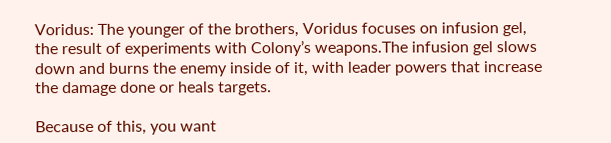Voridus: The younger of the brothers, Voridus focuses on infusion gel, the result of experiments with Colony’s weapons.The infusion gel slows down and burns the enemy inside of it, with leader powers that increase the damage done or heals targets.

Because of this, you want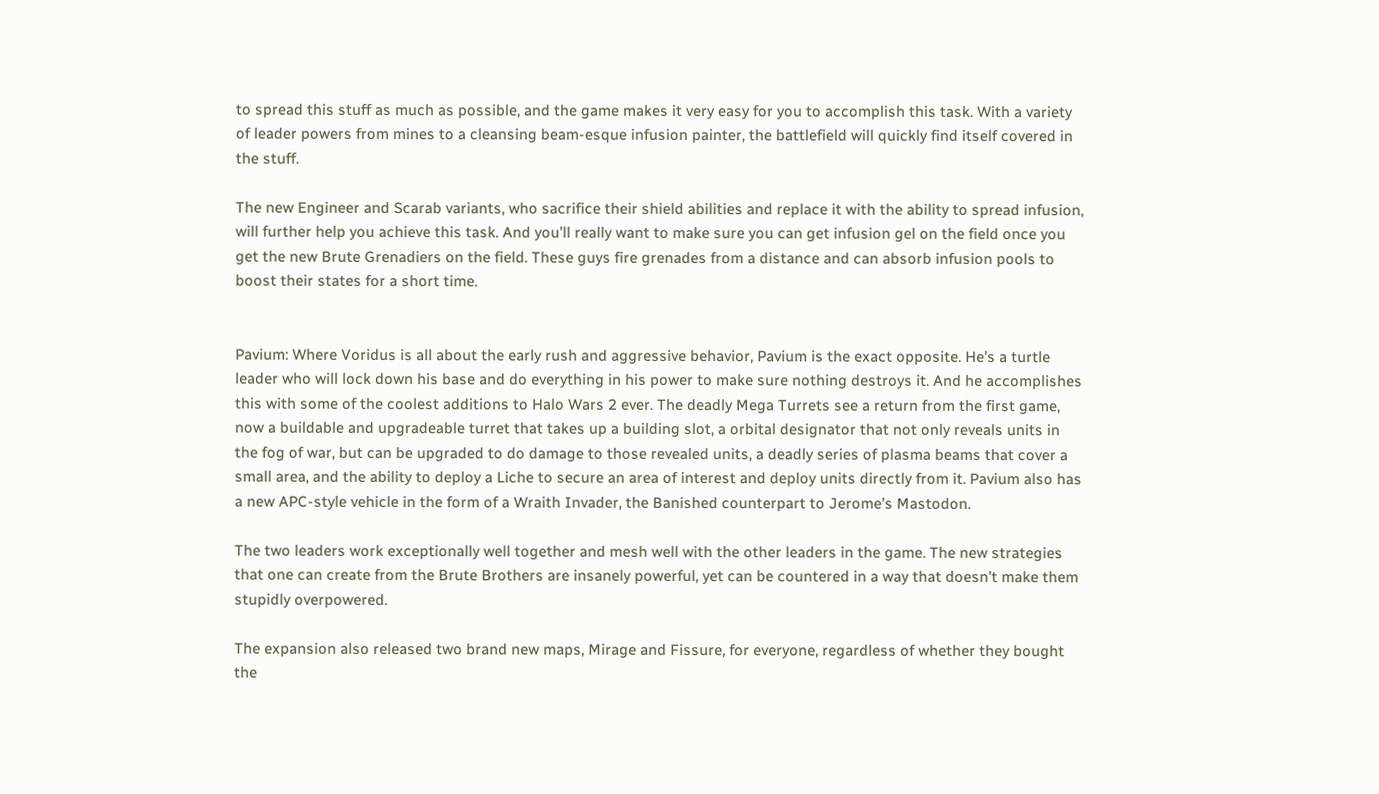to spread this stuff as much as possible, and the game makes it very easy for you to accomplish this task. With a variety of leader powers from mines to a cleansing beam-esque infusion painter, the battlefield will quickly find itself covered in the stuff.

The new Engineer and Scarab variants, who sacrifice their shield abilities and replace it with the ability to spread infusion, will further help you achieve this task. And you’ll really want to make sure you can get infusion gel on the field once you get the new Brute Grenadiers on the field. These guys fire grenades from a distance and can absorb infusion pools to boost their states for a short time.


Pavium: Where Voridus is all about the early rush and aggressive behavior, Pavium is the exact opposite. He’s a turtle leader who will lock down his base and do everything in his power to make sure nothing destroys it. And he accomplishes this with some of the coolest additions to Halo Wars 2 ever. The deadly Mega Turrets see a return from the first game, now a buildable and upgradeable turret that takes up a building slot, a orbital designator that not only reveals units in the fog of war, but can be upgraded to do damage to those revealed units, a deadly series of plasma beams that cover a small area, and the ability to deploy a Liche to secure an area of interest and deploy units directly from it. Pavium also has a new APC-style vehicle in the form of a Wraith Invader, the Banished counterpart to Jerome’s Mastodon.

The two leaders work exceptionally well together and mesh well with the other leaders in the game. The new strategies that one can create from the Brute Brothers are insanely powerful, yet can be countered in a way that doesn’t make them stupidly overpowered.

The expansion also released two brand new maps, Mirage and Fissure, for everyone, regardless of whether they bought the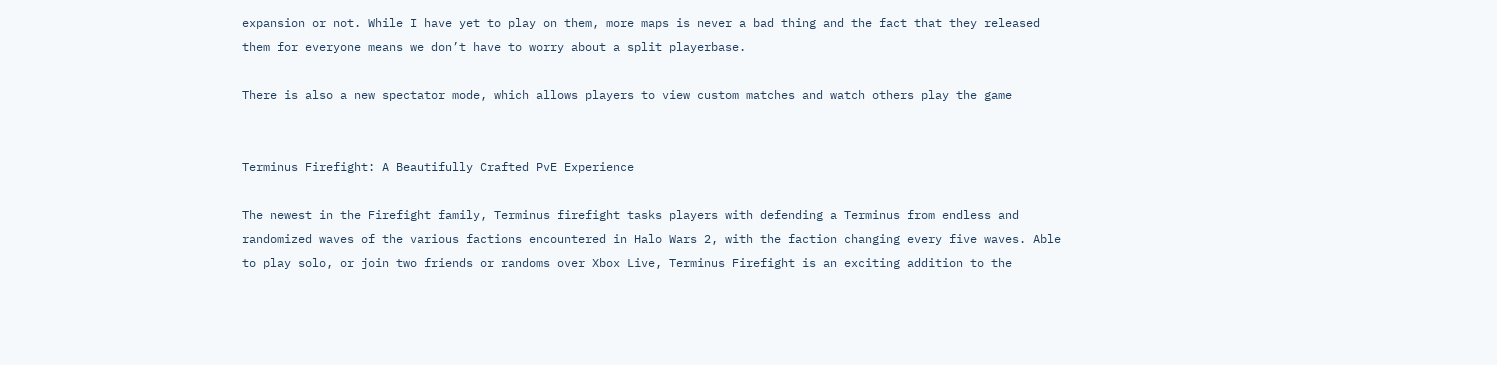expansion or not. While I have yet to play on them, more maps is never a bad thing and the fact that they released them for everyone means we don’t have to worry about a split playerbase.

There is also a new spectator mode, which allows players to view custom matches and watch others play the game


Terminus Firefight: A Beautifully Crafted PvE Experience

The newest in the Firefight family, Terminus firefight tasks players with defending a Terminus from endless and randomized waves of the various factions encountered in Halo Wars 2, with the faction changing every five waves. Able to play solo, or join two friends or randoms over Xbox Live, Terminus Firefight is an exciting addition to the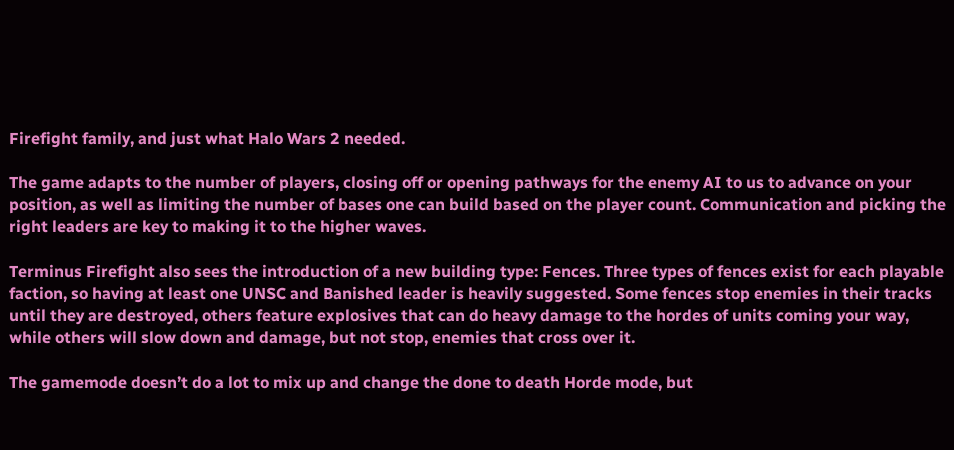Firefight family, and just what Halo Wars 2 needed.

The game adapts to the number of players, closing off or opening pathways for the enemy AI to us to advance on your position, as well as limiting the number of bases one can build based on the player count. Communication and picking the right leaders are key to making it to the higher waves.

Terminus Firefight also sees the introduction of a new building type: Fences. Three types of fences exist for each playable faction, so having at least one UNSC and Banished leader is heavily suggested. Some fences stop enemies in their tracks until they are destroyed, others feature explosives that can do heavy damage to the hordes of units coming your way, while others will slow down and damage, but not stop, enemies that cross over it.

The gamemode doesn’t do a lot to mix up and change the done to death Horde mode, but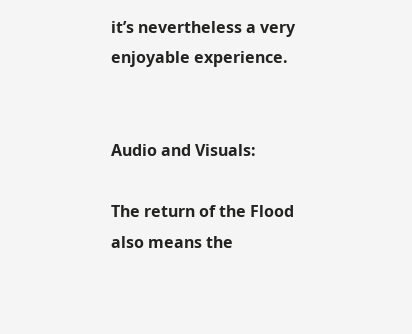it’s nevertheless a very enjoyable experience.


Audio and Visuals:

The return of the Flood also means the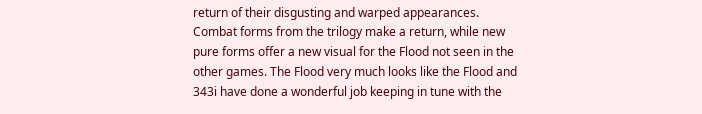return of their disgusting and warped appearances. Combat forms from the trilogy make a return, while new pure forms offer a new visual for the Flood not seen in the other games. The Flood very much looks like the Flood and 343i have done a wonderful job keeping in tune with the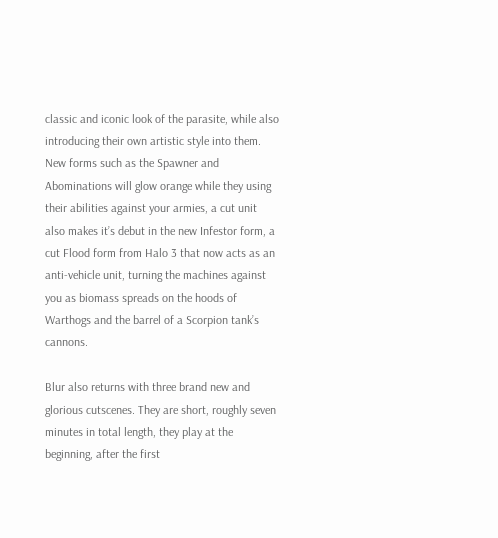classic and iconic look of the parasite, while also introducing their own artistic style into them. New forms such as the Spawner and Abominations will glow orange while they using their abilities against your armies, a cut unit also makes it’s debut in the new Infestor form, a cut Flood form from Halo 3 that now acts as an anti-vehicle unit, turning the machines against you as biomass spreads on the hoods of Warthogs and the barrel of a Scorpion tank’s cannons.

Blur also returns with three brand new and glorious cutscenes. They are short, roughly seven minutes in total length, they play at the beginning, after the first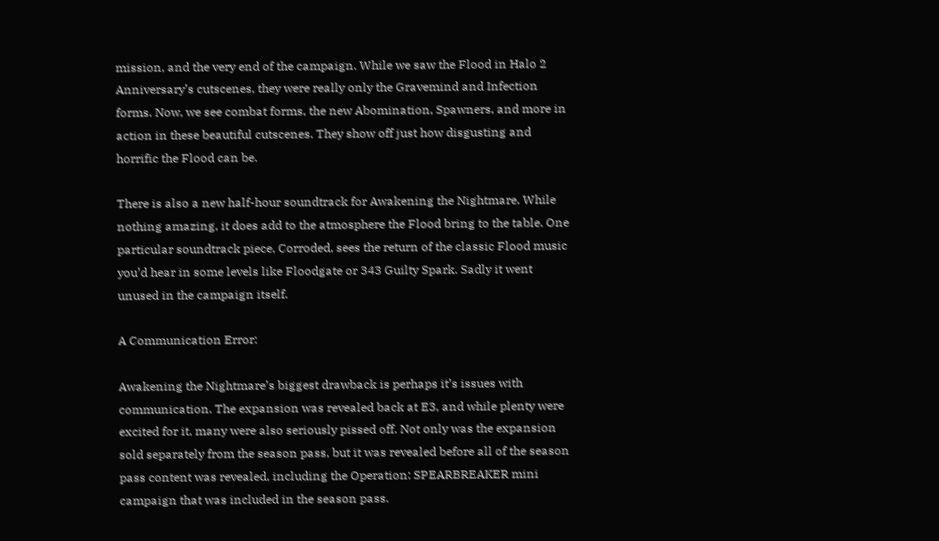mission, and the very end of the campaign. While we saw the Flood in Halo 2 Anniversary’s cutscenes, they were really only the Gravemind and Infection forms. Now, we see combat forms, the new Abomination, Spawners, and more in action in these beautiful cutscenes. They show off just how disgusting and horrific the Flood can be.

There is also a new half-hour soundtrack for Awakening the Nightmare. While nothing amazing, it does add to the atmosphere the Flood bring to the table. One particular soundtrack piece, Corroded, sees the return of the classic Flood music you’d hear in some levels like Floodgate or 343 Guilty Spark. Sadly it went unused in the campaign itself.

A Communication Error:

Awakening the Nightmare’s biggest drawback is perhaps it’s issues with communication. The expansion was revealed back at E3, and while plenty were excited for it, many were also seriously pissed off. Not only was the expansion sold separately from the season pass, but it was revealed before all of the season pass content was revealed, including the Operation: SPEARBREAKER mini campaign that was included in the season pass.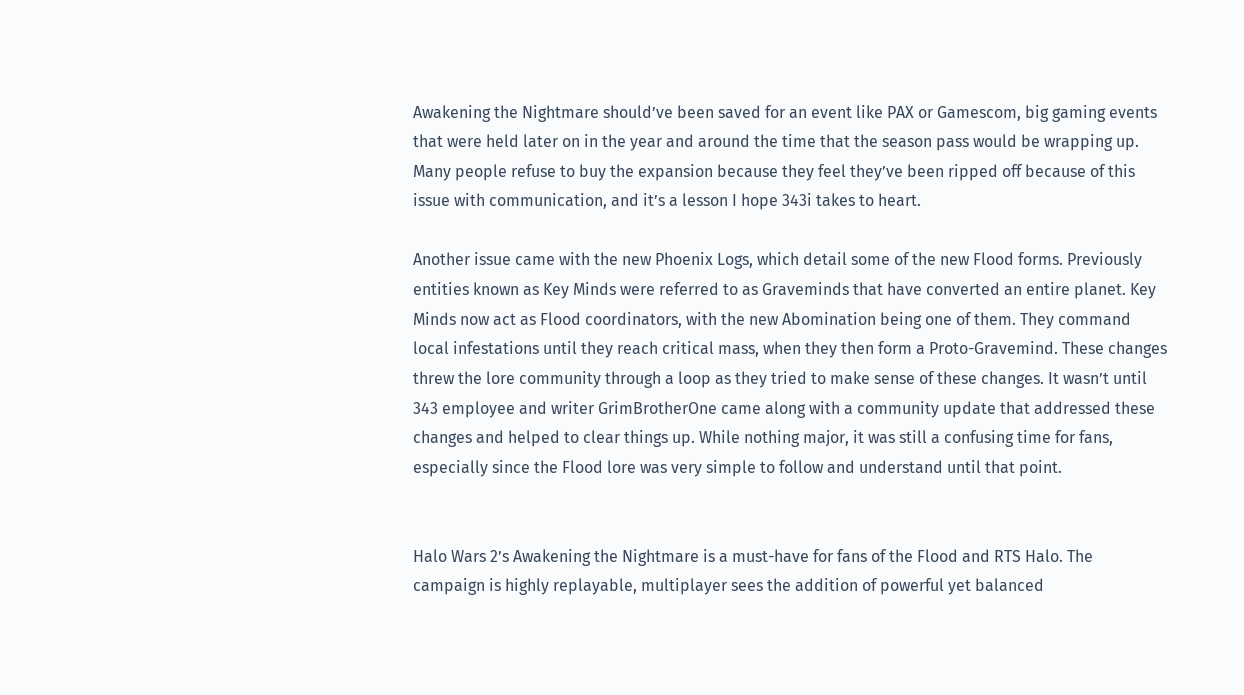Awakening the Nightmare should’ve been saved for an event like PAX or Gamescom, big gaming events that were held later on in the year and around the time that the season pass would be wrapping up. Many people refuse to buy the expansion because they feel they’ve been ripped off because of this issue with communication, and it’s a lesson I hope 343i takes to heart.

Another issue came with the new Phoenix Logs, which detail some of the new Flood forms. Previously entities known as Key Minds were referred to as Graveminds that have converted an entire planet. Key Minds now act as Flood coordinators, with the new Abomination being one of them. They command local infestations until they reach critical mass, when they then form a Proto-Gravemind. These changes threw the lore community through a loop as they tried to make sense of these changes. It wasn’t until 343 employee and writer GrimBrotherOne came along with a community update that addressed these changes and helped to clear things up. While nothing major, it was still a confusing time for fans, especially since the Flood lore was very simple to follow and understand until that point.


Halo Wars 2’s Awakening the Nightmare is a must-have for fans of the Flood and RTS Halo. The campaign is highly replayable, multiplayer sees the addition of powerful yet balanced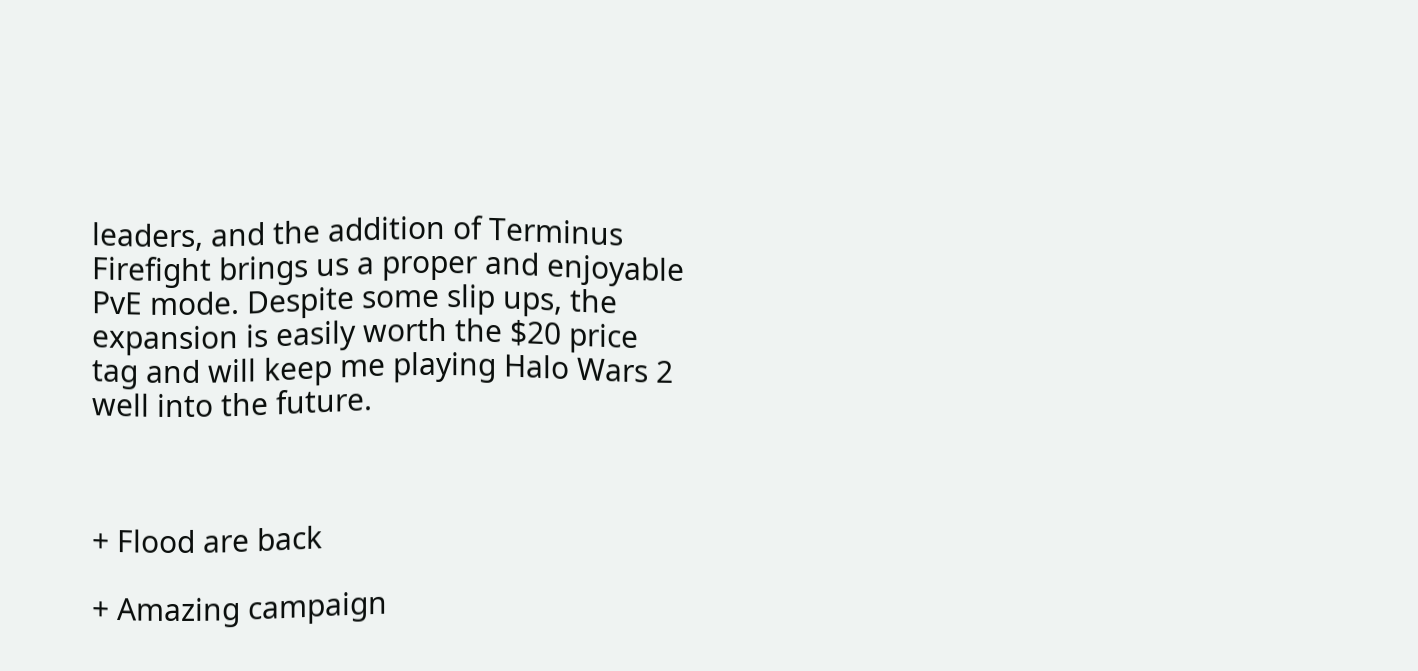leaders, and the addition of Terminus Firefight brings us a proper and enjoyable PvE mode. Despite some slip ups, the expansion is easily worth the $20 price tag and will keep me playing Halo Wars 2 well into the future.



+ Flood are back

+ Amazing campaign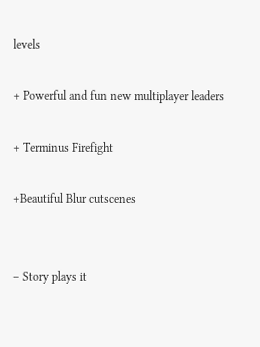levels

+ Powerful and fun new multiplayer leaders

+ Terminus Firefight

+Beautiful Blur cutscenes


– Story plays it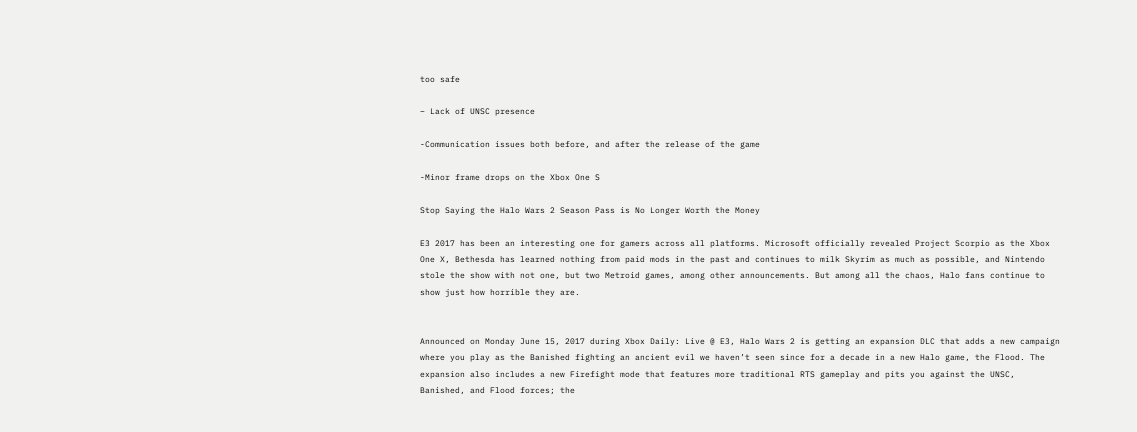too safe

– Lack of UNSC presence

-Communication issues both before, and after the release of the game

-Minor frame drops on the Xbox One S

Stop Saying the Halo Wars 2 Season Pass is No Longer Worth the Money

E3 2017 has been an interesting one for gamers across all platforms. Microsoft officially revealed Project Scorpio as the Xbox One X, Bethesda has learned nothing from paid mods in the past and continues to milk Skyrim as much as possible, and Nintendo stole the show with not one, but two Metroid games, among other announcements. But among all the chaos, Halo fans continue to show just how horrible they are.


Announced on Monday June 15, 2017 during Xbox Daily: Live @ E3, Halo Wars 2 is getting an expansion DLC that adds a new campaign where you play as the Banished fighting an ancient evil we haven’t seen since for a decade in a new Halo game, the Flood. The expansion also includes a new Firefight mode that features more traditional RTS gameplay and pits you against the UNSC, Banished, and Flood forces; the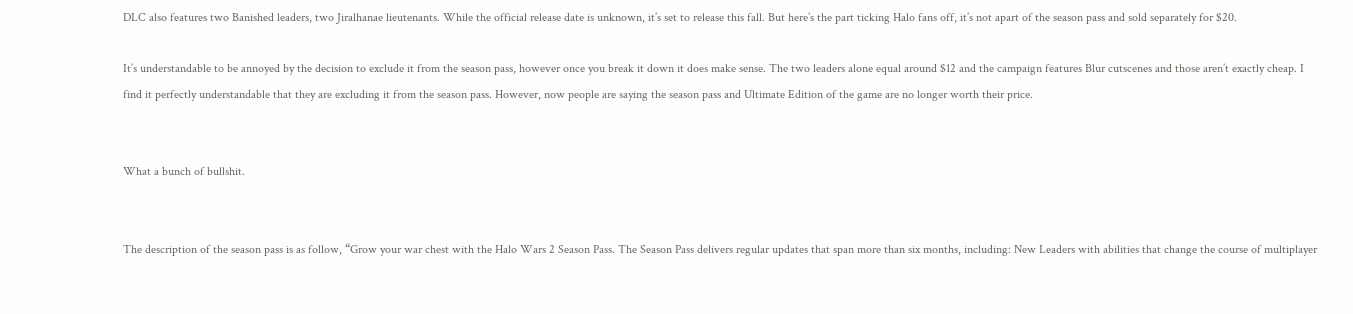DLC also features two Banished leaders, two Jiralhanae lieutenants. While the official release date is unknown, it’s set to release this fall. But here’s the part ticking Halo fans off, it’s not apart of the season pass and sold separately for $20.

It’s understandable to be annoyed by the decision to exclude it from the season pass, however once you break it down it does make sense. The two leaders alone equal around $12 and the campaign features Blur cutscenes and those aren’t exactly cheap. I find it perfectly understandable that they are excluding it from the season pass. However, now people are saying the season pass and Ultimate Edition of the game are no longer worth their price.


What a bunch of bullshit.


The description of the season pass is as follow, “Grow your war chest with the Halo Wars 2 Season Pass. The Season Pass delivers regular updates that span more than six months, including: New Leaders with abilities that change the course of multiplayer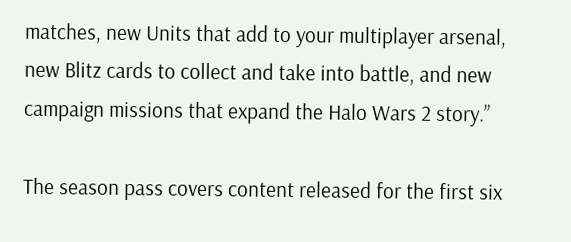matches, new Units that add to your multiplayer arsenal, new Blitz cards to collect and take into battle, and new campaign missions that expand the Halo Wars 2 story.”

The season pass covers content released for the first six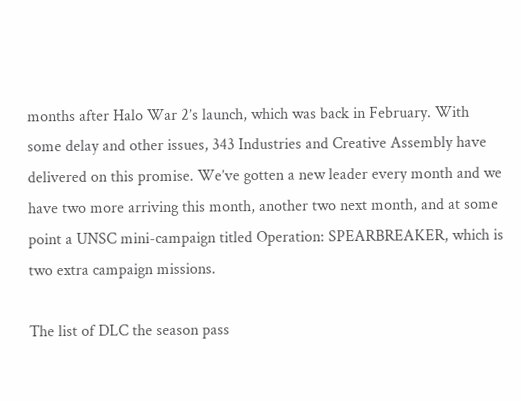months after Halo War 2’s launch, which was back in February. With some delay and other issues, 343 Industries and Creative Assembly have delivered on this promise. We’ve gotten a new leader every month and we have two more arriving this month, another two next month, and at some point a UNSC mini-campaign titled Operation: SPEARBREAKER, which is two extra campaign missions.

The list of DLC the season pass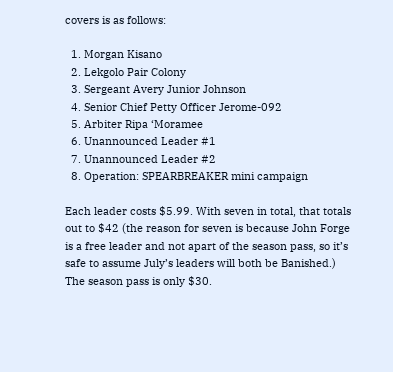covers is as follows:

  1. Morgan Kisano
  2. Lekgolo Pair Colony
  3. Sergeant Avery Junior Johnson
  4. Senior Chief Petty Officer Jerome-092
  5. Arbiter Ripa ‘Moramee
  6. Unannounced Leader #1
  7. Unannounced Leader #2
  8. Operation: SPEARBREAKER mini campaign

Each leader costs $5.99. With seven in total, that totals out to $42 (the reason for seven is because John Forge is a free leader and not apart of the season pass, so it’s safe to assume July’s leaders will both be Banished.) The season pass is only $30.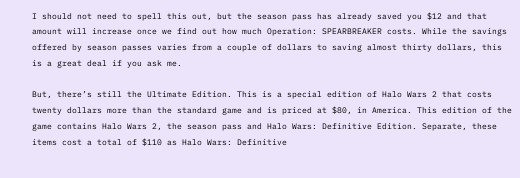I should not need to spell this out, but the season pass has already saved you $12 and that amount will increase once we find out how much Operation: SPEARBREAKER costs. While the savings offered by season passes varies from a couple of dollars to saving almost thirty dollars, this is a great deal if you ask me.

But, there’s still the Ultimate Edition. This is a special edition of Halo Wars 2 that costs twenty dollars more than the standard game and is priced at $80, in America. This edition of the game contains Halo Wars 2, the season pass and Halo Wars: Definitive Edition. Separate, these items cost a total of $110 as Halo Wars: Definitive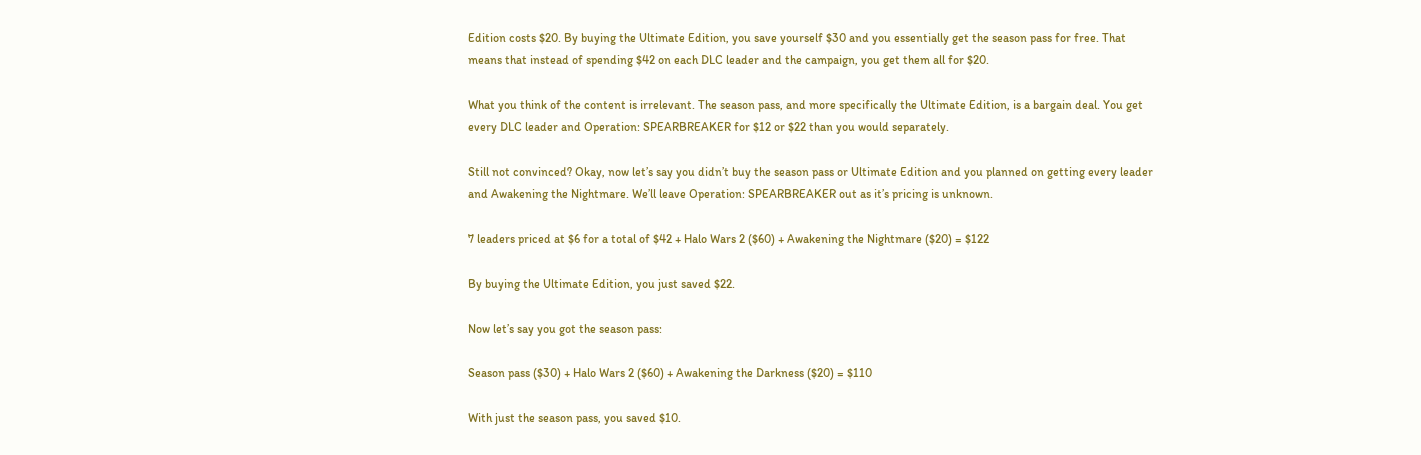Edition costs $20. By buying the Ultimate Edition, you save yourself $30 and you essentially get the season pass for free. That means that instead of spending $42 on each DLC leader and the campaign, you get them all for $20.

What you think of the content is irrelevant. The season pass, and more specifically the Ultimate Edition, is a bargain deal. You get every DLC leader and Operation: SPEARBREAKER for $12 or $22 than you would separately.

Still not convinced? Okay, now let’s say you didn’t buy the season pass or Ultimate Edition and you planned on getting every leader and Awakening the Nightmare. We’ll leave Operation: SPEARBREAKER out as it’s pricing is unknown.

7 leaders priced at $6 for a total of $42 + Halo Wars 2 ($60) + Awakening the Nightmare ($20) = $122

By buying the Ultimate Edition, you just saved $22.

Now let’s say you got the season pass:

Season pass ($30) + Halo Wars 2 ($60) + Awakening the Darkness ($20) = $110

With just the season pass, you saved $10.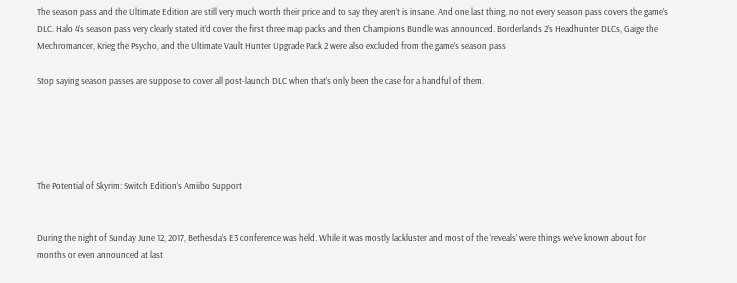The season pass and the Ultimate Edition are still very much worth their price and to say they aren’t is insane. And one last thing, no not every season pass covers the game’s DLC. Halo 4’s season pass very clearly stated it’d cover the first three map packs and then Champions Bundle was announced. Borderlands 2’s Headhunter DLCs, Gaige the Mechromancer, Krieg the Psycho, and the Ultimate Vault Hunter Upgrade Pack 2 were also excluded from the game’s season pass

Stop saying season passes are suppose to cover all post-launch DLC when that’s only been the case for a handful of them.





The Potential of Skyrim: Switch Edition’s Amiibo Support


During the night of Sunday June 12, 2017, Bethesda’s E3 conference was held. While it was mostly lackluster and most of the ‘reveals’ were things we’ve known about for months or even announced at last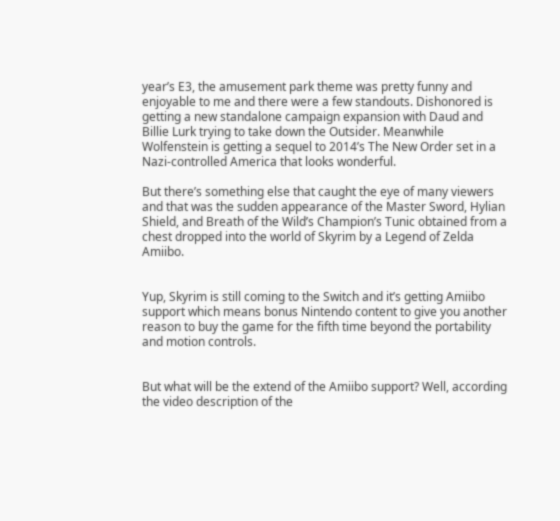year’s E3, the amusement park theme was pretty funny and enjoyable to me and there were a few standouts. Dishonored is getting a new standalone campaign expansion with Daud and Billie Lurk trying to take down the Outsider. Meanwhile Wolfenstein is getting a sequel to 2014’s The New Order set in a Nazi-controlled America that looks wonderful.

But there’s something else that caught the eye of many viewers and that was the sudden appearance of the Master Sword, Hylian Shield, and Breath of the Wild’s Champion’s Tunic obtained from a chest dropped into the world of Skyrim by a Legend of Zelda Amiibo.


Yup, Skyrim is still coming to the Switch and it’s getting Amiibo support which means bonus Nintendo content to give you another reason to buy the game for the fifth time beyond the portability and motion controls.


But what will be the extend of the Amiibo support? Well, according the video description of the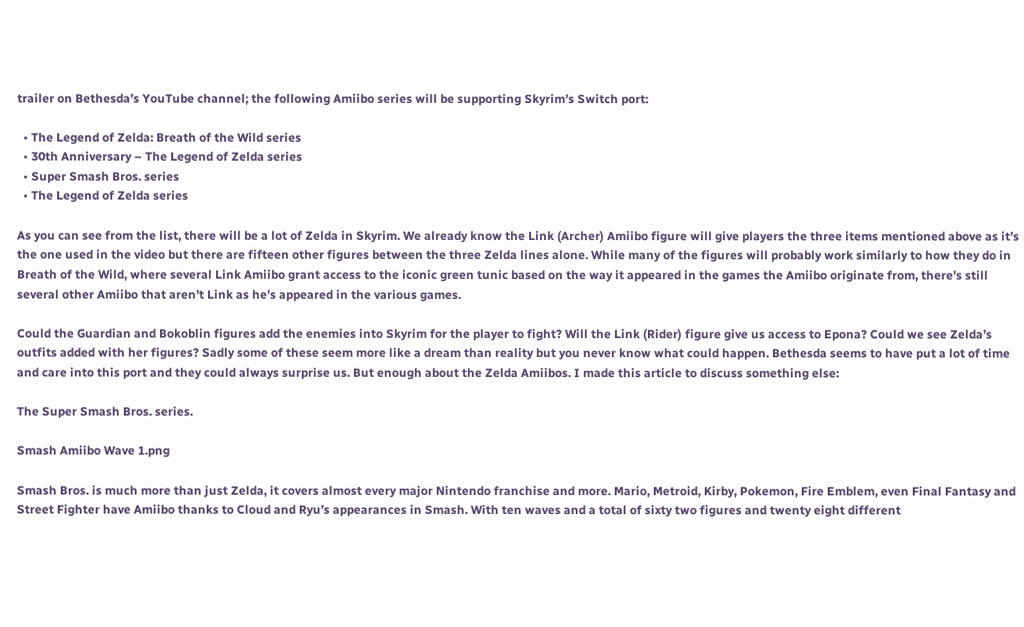trailer on Bethesda’s YouTube channel; the following Amiibo series will be supporting Skyrim’s Switch port:

  • The Legend of Zelda: Breath of the Wild series
  • 30th Anniversary – The Legend of Zelda series
  • Super Smash Bros. series
  • The Legend of Zelda series

As you can see from the list, there will be a lot of Zelda in Skyrim. We already know the Link (Archer) Amiibo figure will give players the three items mentioned above as it’s the one used in the video but there are fifteen other figures between the three Zelda lines alone. While many of the figures will probably work similarly to how they do in Breath of the Wild, where several Link Amiibo grant access to the iconic green tunic based on the way it appeared in the games the Amiibo originate from, there’s still several other Amiibo that aren’t Link as he’s appeared in the various games.

Could the Guardian and Bokoblin figures add the enemies into Skyrim for the player to fight? Will the Link (Rider) figure give us access to Epona? Could we see Zelda’s outfits added with her figures? Sadly some of these seem more like a dream than reality but you never know what could happen. Bethesda seems to have put a lot of time and care into this port and they could always surprise us. But enough about the Zelda Amiibos. I made this article to discuss something else:

The Super Smash Bros. series.

Smash Amiibo Wave 1.png

Smash Bros. is much more than just Zelda, it covers almost every major Nintendo franchise and more. Mario, Metroid, Kirby, Pokemon, Fire Emblem, even Final Fantasy and Street Fighter have Amiibo thanks to Cloud and Ryu’s appearances in Smash. With ten waves and a total of sixty two figures and twenty eight different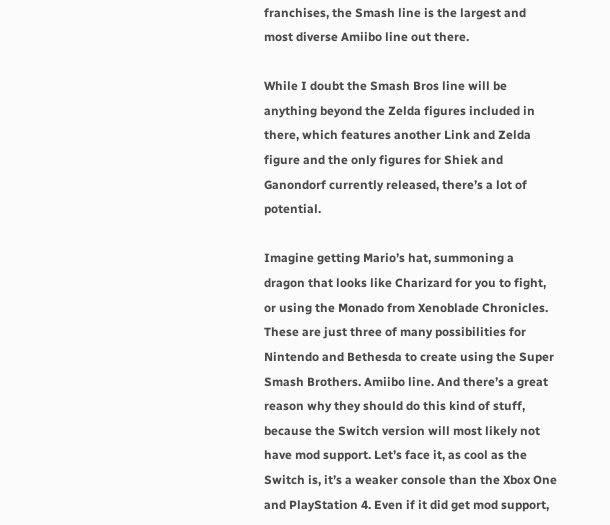franchises, the Smash line is the largest and most diverse Amiibo line out there.

While I doubt the Smash Bros line will be anything beyond the Zelda figures included in there, which features another Link and Zelda figure and the only figures for Shiek and Ganondorf currently released, there’s a lot of potential.

Imagine getting Mario’s hat, summoning a dragon that looks like Charizard for you to fight, or using the Monado from Xenoblade Chronicles. These are just three of many possibilities for Nintendo and Bethesda to create using the Super Smash Brothers. Amiibo line. And there’s a great reason why they should do this kind of stuff, because the Switch version will most likely not have mod support. Let’s face it, as cool as the Switch is, it’s a weaker console than the Xbox One and PlayStation 4. Even if it did get mod support,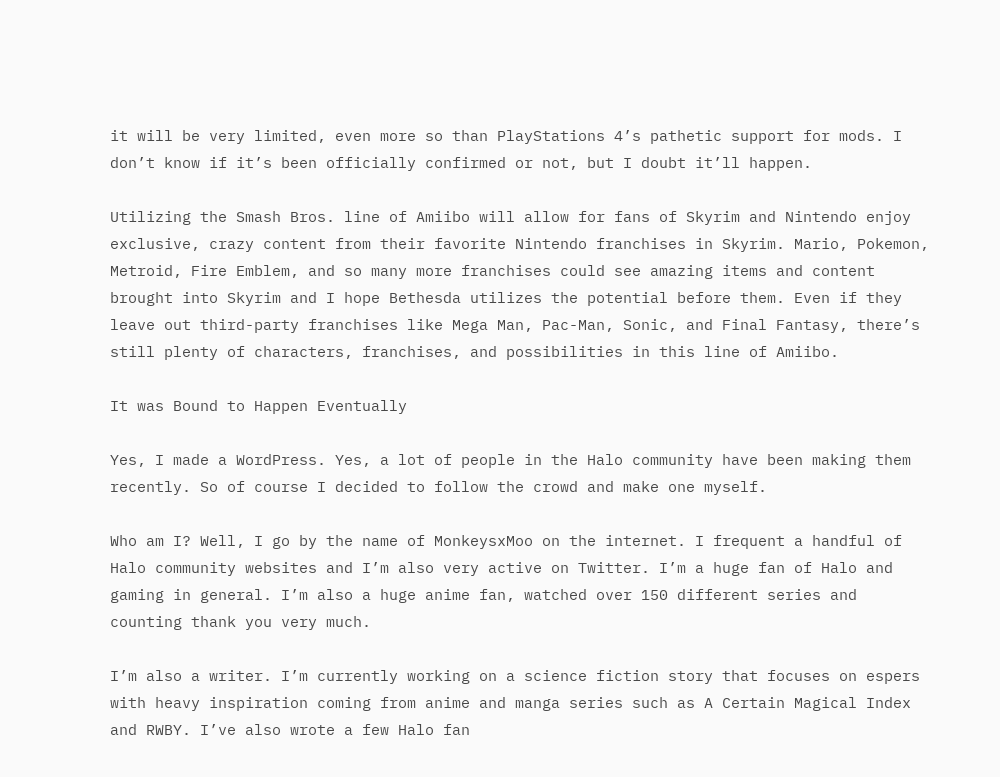it will be very limited, even more so than PlayStations 4’s pathetic support for mods. I don’t know if it’s been officially confirmed or not, but I doubt it’ll happen.

Utilizing the Smash Bros. line of Amiibo will allow for fans of Skyrim and Nintendo enjoy exclusive, crazy content from their favorite Nintendo franchises in Skyrim. Mario, Pokemon, Metroid, Fire Emblem, and so many more franchises could see amazing items and content brought into Skyrim and I hope Bethesda utilizes the potential before them. Even if they leave out third-party franchises like Mega Man, Pac-Man, Sonic, and Final Fantasy, there’s still plenty of characters, franchises, and possibilities in this line of Amiibo.

It was Bound to Happen Eventually

Yes, I made a WordPress. Yes, a lot of people in the Halo community have been making them recently. So of course I decided to follow the crowd and make one myself.

Who am I? Well, I go by the name of MonkeysxMoo on the internet. I frequent a handful of Halo community websites and I’m also very active on Twitter. I’m a huge fan of Halo and gaming in general. I’m also a huge anime fan, watched over 150 different series and counting thank you very much.

I’m also a writer. I’m currently working on a science fiction story that focuses on espers with heavy inspiration coming from anime and manga series such as A Certain Magical Index and RWBY. I’ve also wrote a few Halo fan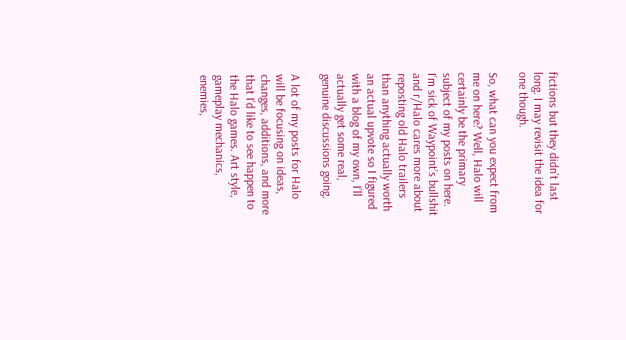fictions but they didn’t last long. I may revisit the idea for one though.

So, what can you expect from me on here? Well, Halo will certainly be the primary subject of my posts on here. I’m sick of Waypoint’s bullshit and r/Halo cares more about reposting old Halo trailers than anything actually worth an actual upvote so I figured with a blog of my own, I’ll actually get some real, genuine discussions going.

A lot of my posts for Halo will be focusing on ideas, changes, additions, and more that I’d like to see happen to the Halo games. Art style, gameplay mechanics, enemies,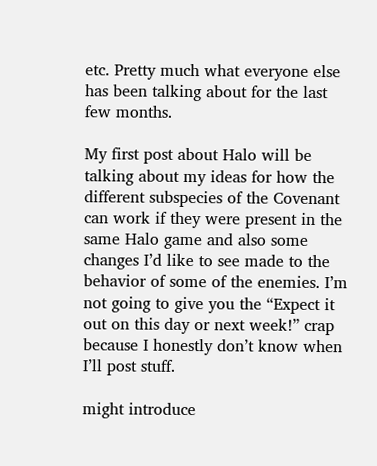etc. Pretty much what everyone else has been talking about for the last few months.

My first post about Halo will be talking about my ideas for how the different subspecies of the Covenant can work if they were present in the same Halo game and also some changes I’d like to see made to the behavior of some of the enemies. I’m not going to give you the “Expect it out on this day or next week!” crap because I honestly don’t know when I’ll post stuff.

might introduce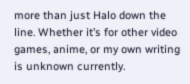more than just Halo down the line. Whether it’s for other video games, anime, or my own writing is unknown currently.